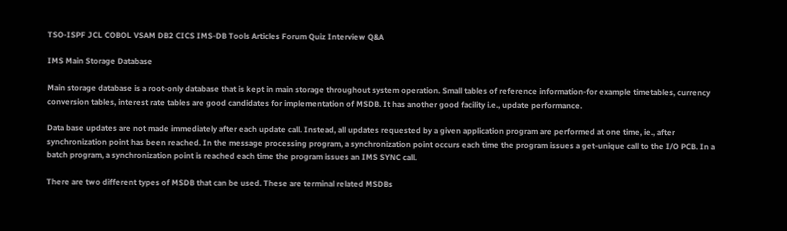TSO-ISPF JCL COBOL VSAM DB2 CICS IMS-DB Tools Articles Forum Quiz Interview Q&A

IMS Main Storage Database

Main storage database is a root-only database that is kept in main storage throughout system operation. Small tables of reference information-for example timetables, currency conversion tables, interest rate tables are good candidates for implementation of MSDB. It has another good facility i.e., update performance.

Data base updates are not made immediately after each update call. Instead, all updates requested by a given application program are performed at one time, ie., after synchronization point has been reached. In the message processing program, a synchronization point occurs each time the program issues a get-unique call to the I/O PCB. In a batch program, a synchronization point is reached each time the program issues an IMS SYNC call.

There are two different types of MSDB that can be used. These are terminal related MSDBs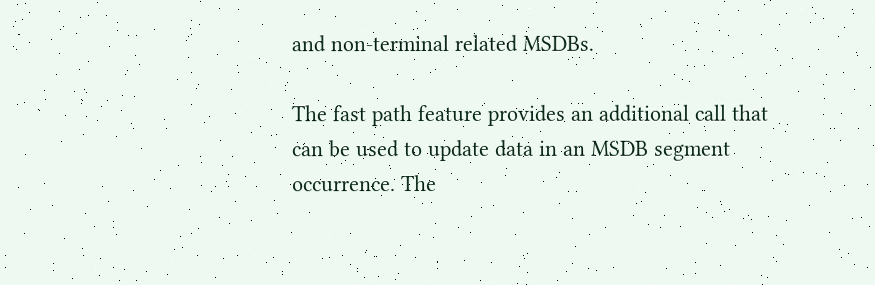and non-terminal related MSDBs.

The fast path feature provides an additional call that can be used to update data in an MSDB segment occurrence. The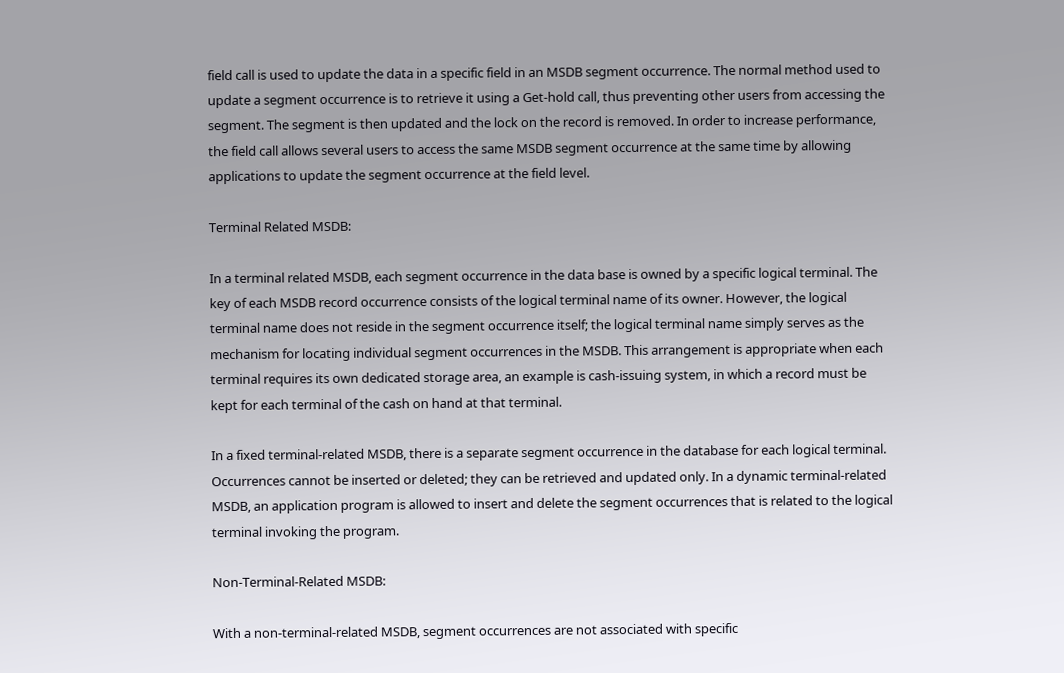field call is used to update the data in a specific field in an MSDB segment occurrence. The normal method used to update a segment occurrence is to retrieve it using a Get-hold call, thus preventing other users from accessing the segment. The segment is then updated and the lock on the record is removed. In order to increase performance, the field call allows several users to access the same MSDB segment occurrence at the same time by allowing applications to update the segment occurrence at the field level.

Terminal Related MSDB:

In a terminal related MSDB, each segment occurrence in the data base is owned by a specific logical terminal. The key of each MSDB record occurrence consists of the logical terminal name of its owner. However, the logical terminal name does not reside in the segment occurrence itself; the logical terminal name simply serves as the mechanism for locating individual segment occurrences in the MSDB. This arrangement is appropriate when each terminal requires its own dedicated storage area, an example is cash-issuing system, in which a record must be kept for each terminal of the cash on hand at that terminal.

In a fixed terminal-related MSDB, there is a separate segment occurrence in the database for each logical terminal. Occurrences cannot be inserted or deleted; they can be retrieved and updated only. In a dynamic terminal-related MSDB, an application program is allowed to insert and delete the segment occurrences that is related to the logical terminal invoking the program.

Non-Terminal-Related MSDB:

With a non-terminal-related MSDB, segment occurrences are not associated with specific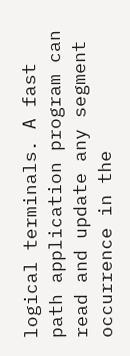logical terminals. A fast path application program can read and update any segment occurrence in the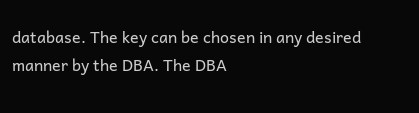database. The key can be chosen in any desired manner by the DBA. The DBA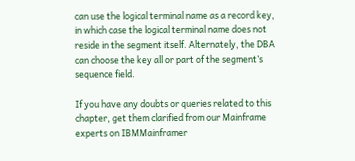can use the logical terminal name as a record key, in which case the logical terminal name does not reside in the segment itself. Alternately, the DBA can choose the key all or part of the segment’s sequence field.

If you have any doubts or queries related to this chapter, get them clarified from our Mainframe experts on IBMMainframer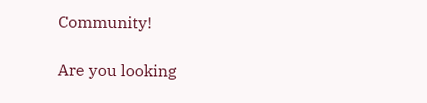Community!

Are you looking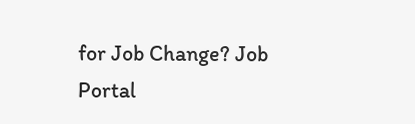for Job Change? Job Portal